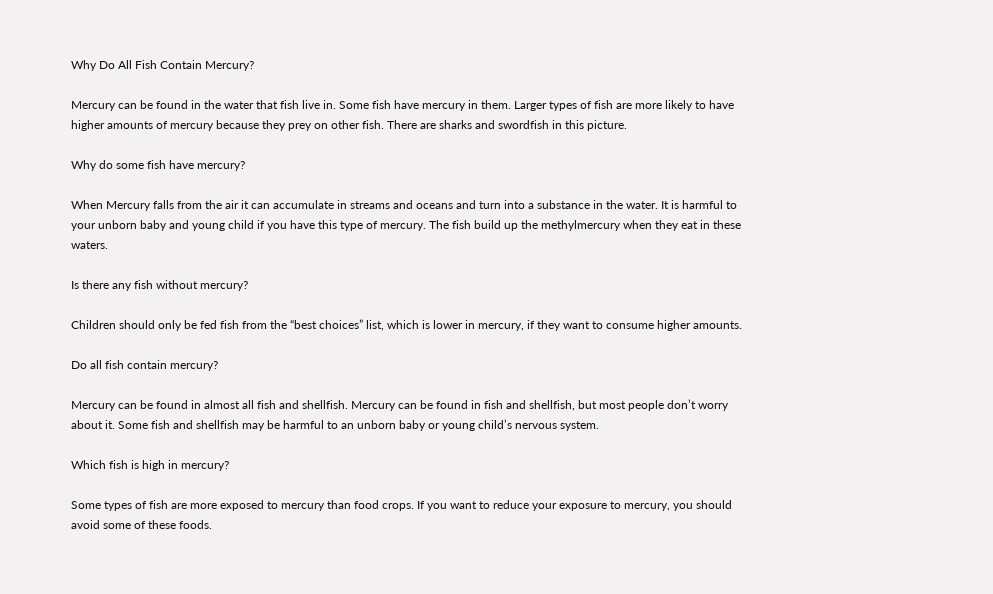Why Do All Fish Contain Mercury?

Mercury can be found in the water that fish live in. Some fish have mercury in them. Larger types of fish are more likely to have higher amounts of mercury because they prey on other fish. There are sharks and swordfish in this picture.

Why do some fish have mercury?

When Mercury falls from the air it can accumulate in streams and oceans and turn into a substance in the water. It is harmful to your unborn baby and young child if you have this type of mercury. The fish build up the methylmercury when they eat in these waters.

Is there any fish without mercury?

Children should only be fed fish from the “best choices” list, which is lower in mercury, if they want to consume higher amounts.

Do all fish contain mercury?

Mercury can be found in almost all fish and shellfish. Mercury can be found in fish and shellfish, but most people don’t worry about it. Some fish and shellfish may be harmful to an unborn baby or young child’s nervous system.

Which fish is high in mercury?

Some types of fish are more exposed to mercury than food crops. If you want to reduce your exposure to mercury, you should avoid some of these foods.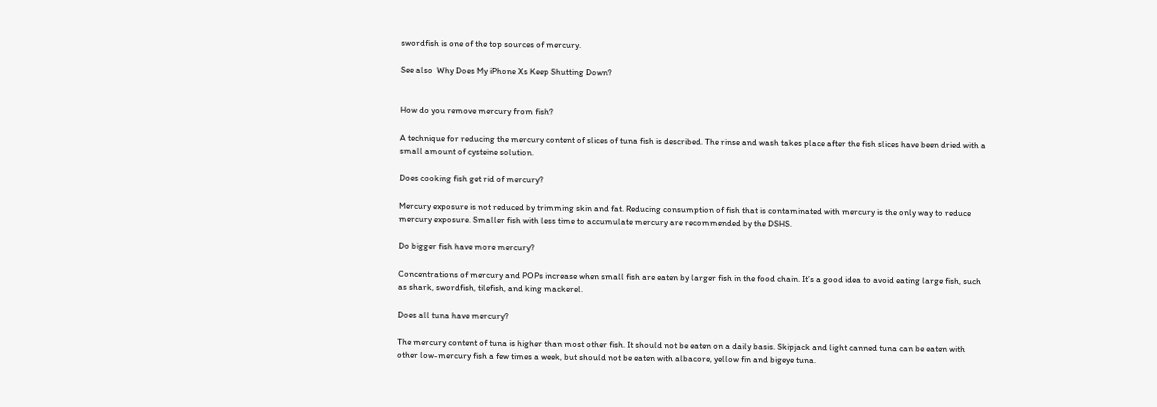swordfish is one of the top sources of mercury.

See also  Why Does My iPhone Xs Keep Shutting Down?


How do you remove mercury from fish?

A technique for reducing the mercury content of slices of tuna fish is described. The rinse and wash takes place after the fish slices have been dried with a small amount of cysteine solution.

Does cooking fish get rid of mercury?

Mercury exposure is not reduced by trimming skin and fat. Reducing consumption of fish that is contaminated with mercury is the only way to reduce mercury exposure. Smaller fish with less time to accumulate mercury are recommended by the DSHS.

Do bigger fish have more mercury?

Concentrations of mercury and POPs increase when small fish are eaten by larger fish in the food chain. It’s a good idea to avoid eating large fish, such as shark, swordfish, tilefish, and king mackerel.

Does all tuna have mercury?

The mercury content of tuna is higher than most other fish. It should not be eaten on a daily basis. Skipjack and light canned tuna can be eaten with other low-mercury fish a few times a week, but should not be eaten with albacore, yellow fin and bigeye tuna.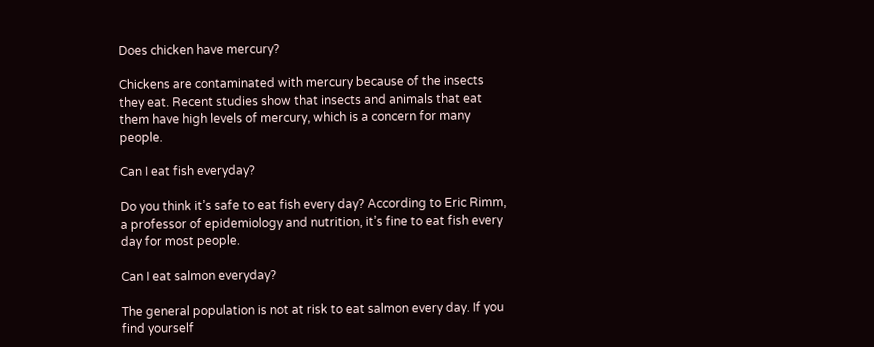Does chicken have mercury?

Chickens are contaminated with mercury because of the insects they eat. Recent studies show that insects and animals that eat them have high levels of mercury, which is a concern for many people.

Can I eat fish everyday?

Do you think it’s safe to eat fish every day? According to Eric Rimm, a professor of epidemiology and nutrition, it’s fine to eat fish every day for most people.

Can I eat salmon everyday?

The general population is not at risk to eat salmon every day. If you find yourself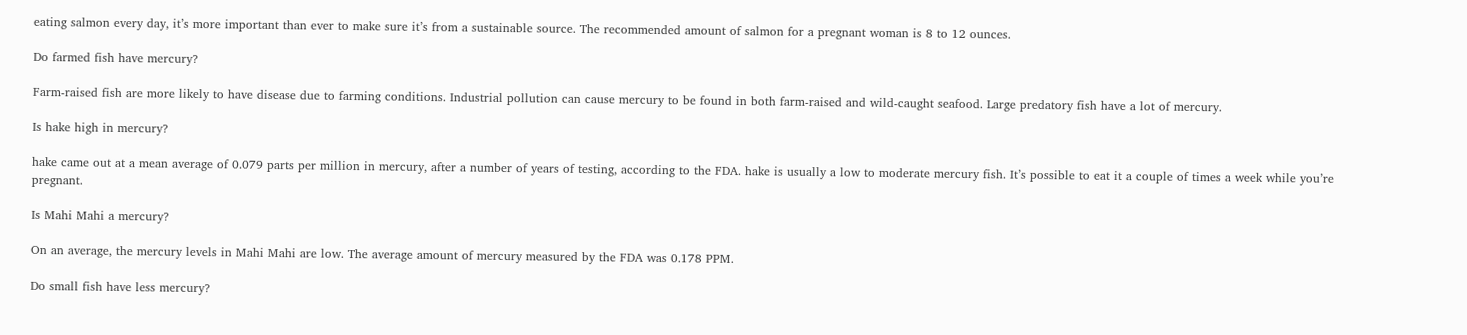eating salmon every day, it’s more important than ever to make sure it’s from a sustainable source. The recommended amount of salmon for a pregnant woman is 8 to 12 ounces.

Do farmed fish have mercury?

Farm-raised fish are more likely to have disease due to farming conditions. Industrial pollution can cause mercury to be found in both farm-raised and wild-caught seafood. Large predatory fish have a lot of mercury.

Is hake high in mercury?

hake came out at a mean average of 0.079 parts per million in mercury, after a number of years of testing, according to the FDA. hake is usually a low to moderate mercury fish. It’s possible to eat it a couple of times a week while you’re pregnant.

Is Mahi Mahi a mercury?

On an average, the mercury levels in Mahi Mahi are low. The average amount of mercury measured by the FDA was 0.178 PPM.

Do small fish have less mercury?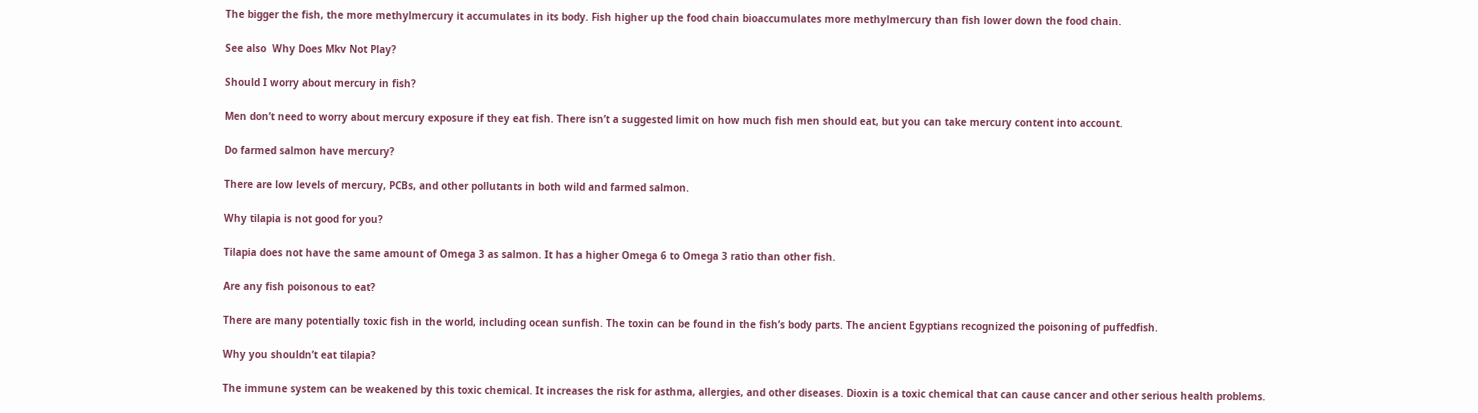The bigger the fish, the more methylmercury it accumulates in its body. Fish higher up the food chain bioaccumulates more methylmercury than fish lower down the food chain.

See also  Why Does Mkv Not Play?

Should I worry about mercury in fish?

Men don’t need to worry about mercury exposure if they eat fish. There isn’t a suggested limit on how much fish men should eat, but you can take mercury content into account.

Do farmed salmon have mercury?

There are low levels of mercury, PCBs, and other pollutants in both wild and farmed salmon.

Why tilapia is not good for you?

Tilapia does not have the same amount of Omega 3 as salmon. It has a higher Omega 6 to Omega 3 ratio than other fish.

Are any fish poisonous to eat?

There are many potentially toxic fish in the world, including ocean sunfish. The toxin can be found in the fish’s body parts. The ancient Egyptians recognized the poisoning of puffedfish.

Why you shouldn’t eat tilapia?

The immune system can be weakened by this toxic chemical. It increases the risk for asthma, allergies, and other diseases. Dioxin is a toxic chemical that can cause cancer and other serious health problems.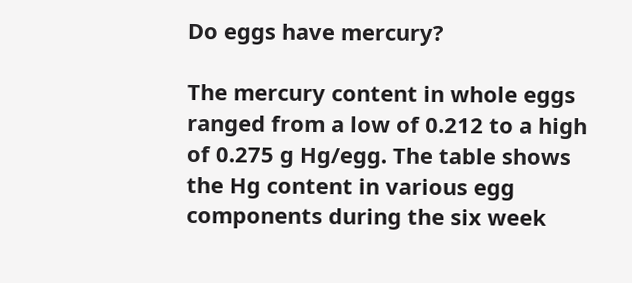Do eggs have mercury?

The mercury content in whole eggs ranged from a low of 0.212 to a high of 0.275 g Hg/egg. The table shows the Hg content in various egg components during the six week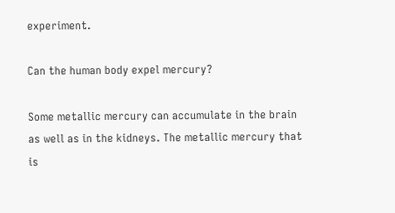experiment.

Can the human body expel mercury?

Some metallic mercury can accumulate in the brain as well as in the kidneys. The metallic mercury that is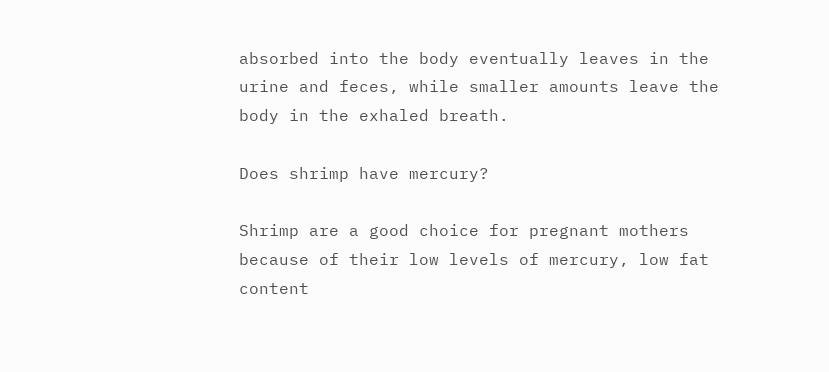absorbed into the body eventually leaves in the urine and feces, while smaller amounts leave the body in the exhaled breath.

Does shrimp have mercury?

Shrimp are a good choice for pregnant mothers because of their low levels of mercury, low fat content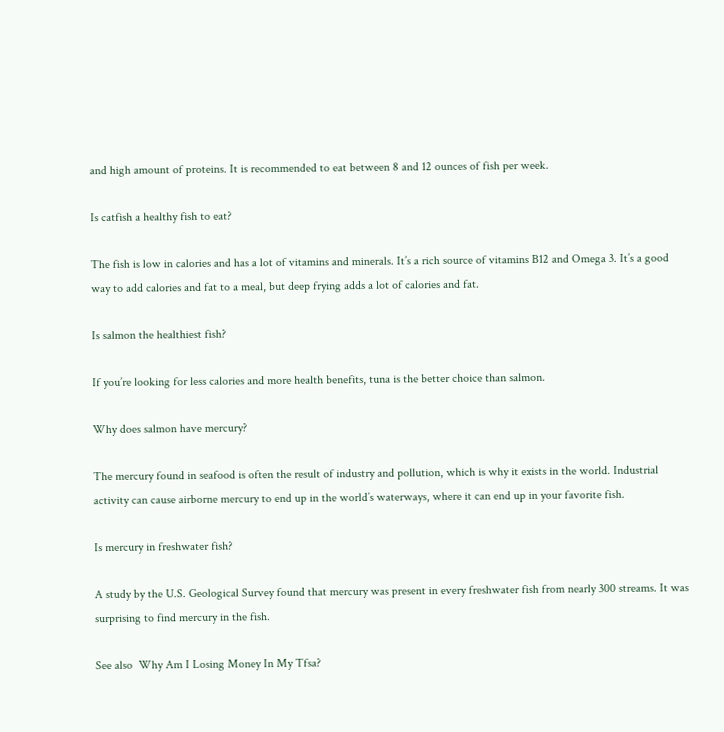and high amount of proteins. It is recommended to eat between 8 and 12 ounces of fish per week.

Is catfish a healthy fish to eat?

The fish is low in calories and has a lot of vitamins and minerals. It’s a rich source of vitamins B12 and Omega 3. It’s a good way to add calories and fat to a meal, but deep frying adds a lot of calories and fat.

Is salmon the healthiest fish?

If you’re looking for less calories and more health benefits, tuna is the better choice than salmon.

Why does salmon have mercury?

The mercury found in seafood is often the result of industry and pollution, which is why it exists in the world. Industrial activity can cause airborne mercury to end up in the world’s waterways, where it can end up in your favorite fish.

Is mercury in freshwater fish?

A study by the U.S. Geological Survey found that mercury was present in every freshwater fish from nearly 300 streams. It was surprising to find mercury in the fish.

See also  Why Am I Losing Money In My Tfsa?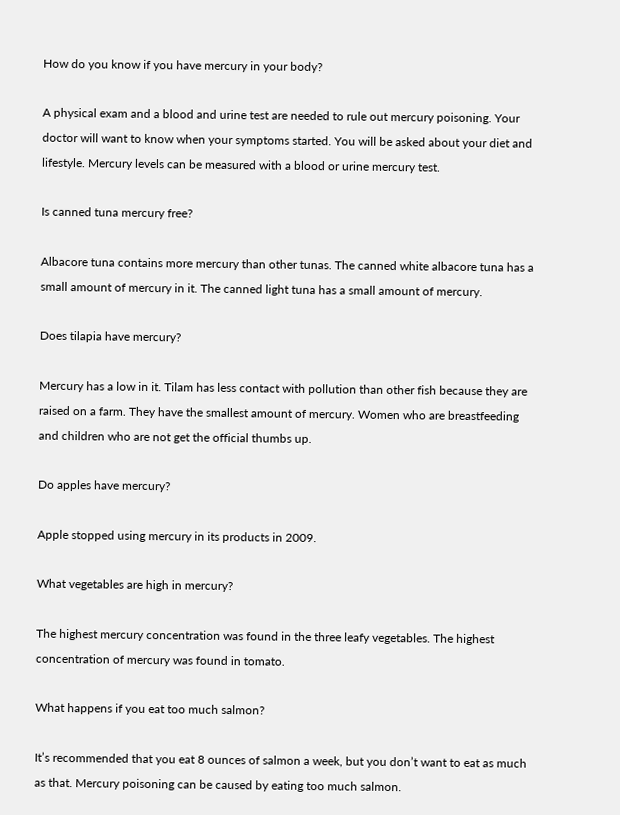How do you know if you have mercury in your body?

A physical exam and a blood and urine test are needed to rule out mercury poisoning. Your doctor will want to know when your symptoms started. You will be asked about your diet and lifestyle. Mercury levels can be measured with a blood or urine mercury test.

Is canned tuna mercury free?

Albacore tuna contains more mercury than other tunas. The canned white albacore tuna has a small amount of mercury in it. The canned light tuna has a small amount of mercury.

Does tilapia have mercury?

Mercury has a low in it. Tilam has less contact with pollution than other fish because they are raised on a farm. They have the smallest amount of mercury. Women who are breastfeeding and children who are not get the official thumbs up.

Do apples have mercury?

Apple stopped using mercury in its products in 2009.

What vegetables are high in mercury?

The highest mercury concentration was found in the three leafy vegetables. The highest concentration of mercury was found in tomato.

What happens if you eat too much salmon?

It’s recommended that you eat 8 ounces of salmon a week, but you don’t want to eat as much as that. Mercury poisoning can be caused by eating too much salmon.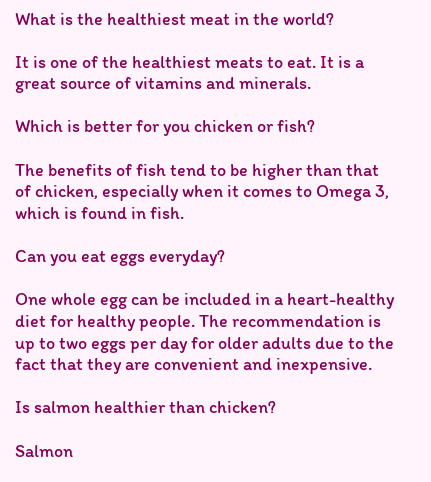What is the healthiest meat in the world?

It is one of the healthiest meats to eat. It is a great source of vitamins and minerals.

Which is better for you chicken or fish?

The benefits of fish tend to be higher than that of chicken, especially when it comes to Omega 3, which is found in fish.

Can you eat eggs everyday?

One whole egg can be included in a heart-healthy diet for healthy people. The recommendation is up to two eggs per day for older adults due to the fact that they are convenient and inexpensive.

Is salmon healthier than chicken?

Salmon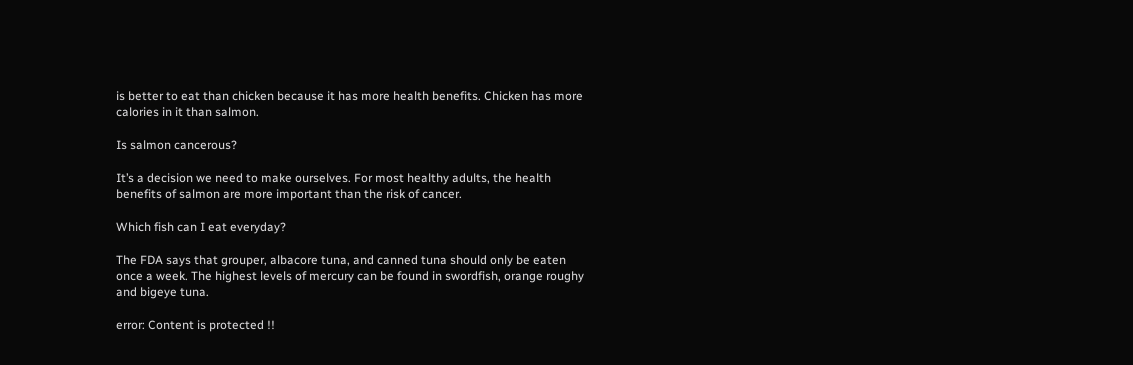is better to eat than chicken because it has more health benefits. Chicken has more calories in it than salmon.

Is salmon cancerous?

It’s a decision we need to make ourselves. For most healthy adults, the health benefits of salmon are more important than the risk of cancer.

Which fish can I eat everyday?

The FDA says that grouper, albacore tuna, and canned tuna should only be eaten once a week. The highest levels of mercury can be found in swordfish, orange roughy and bigeye tuna.

error: Content is protected !!